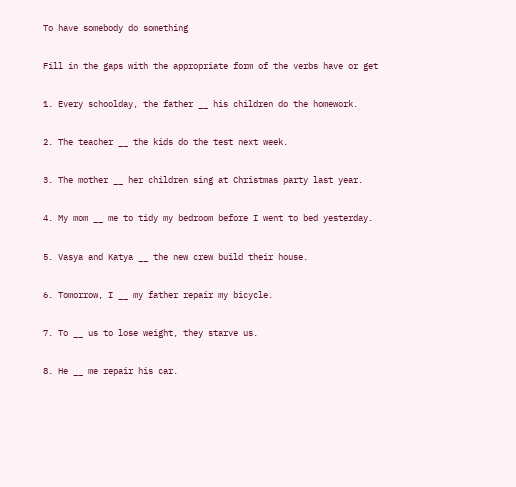To have somebody do something

Fill in the gaps with the appropriate form of the verbs have or get

1. Every schoolday, the father __ his children do the homework.

2. The teacher __ the kids do the test next week.

3. The mother __ her children sing at Christmas party last year.

4. My mom __ me to tidy my bedroom before I went to bed yesterday.

5. Vasya and Katya __ the new crew build their house.

6. Tomorrow, I __ my father repair my bicycle.

7. To __ us to lose weight, they starve us.

8. He __ me repair his car.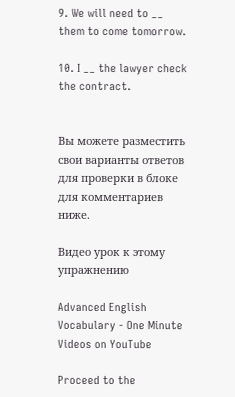9. We will need to __ them to come tomorrow.

10. I __ the lawyer check the contract.


Вы можете разместить свои варианты ответов для проверки в блоке для комментариев ниже.

Видео урок к этому упражнению

Advanced English Vocabulary - One Minute Videos on YouTube

Proceed to the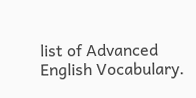list of Advanced English Vocabulary.